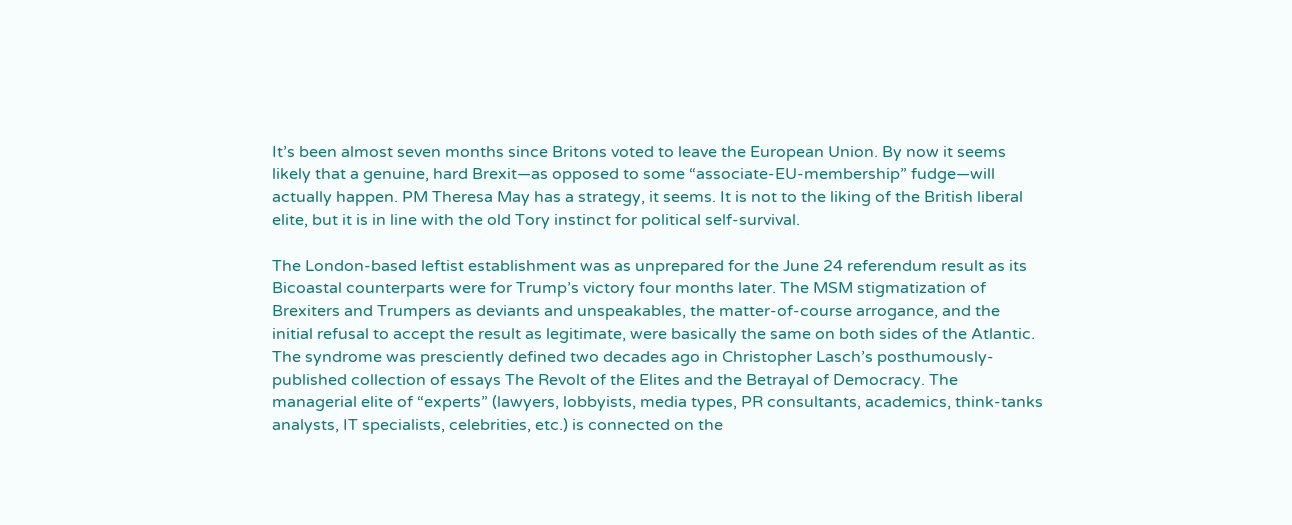It’s been almost seven months since Britons voted to leave the European Union. By now it seems likely that a genuine, hard Brexit—as opposed to some “associate-EU-membership” fudge—will actually happen. PM Theresa May has a strategy, it seems. It is not to the liking of the British liberal elite, but it is in line with the old Tory instinct for political self-survival.

The London-based leftist establishment was as unprepared for the June 24 referendum result as its Bicoastal counterparts were for Trump’s victory four months later. The MSM stigmatization of Brexiters and Trumpers as deviants and unspeakables, the matter-of-course arrogance, and the initial refusal to accept the result as legitimate, were basically the same on both sides of the Atlantic. The syndrome was presciently defined two decades ago in Christopher Lasch’s posthumously-published collection of essays The Revolt of the Elites and the Betrayal of Democracy. The managerial elite of “experts” (lawyers, lobbyists, media types, PR consultants, academics, think-tanks analysts, IT specialists, celebrities, etc.) is connected on the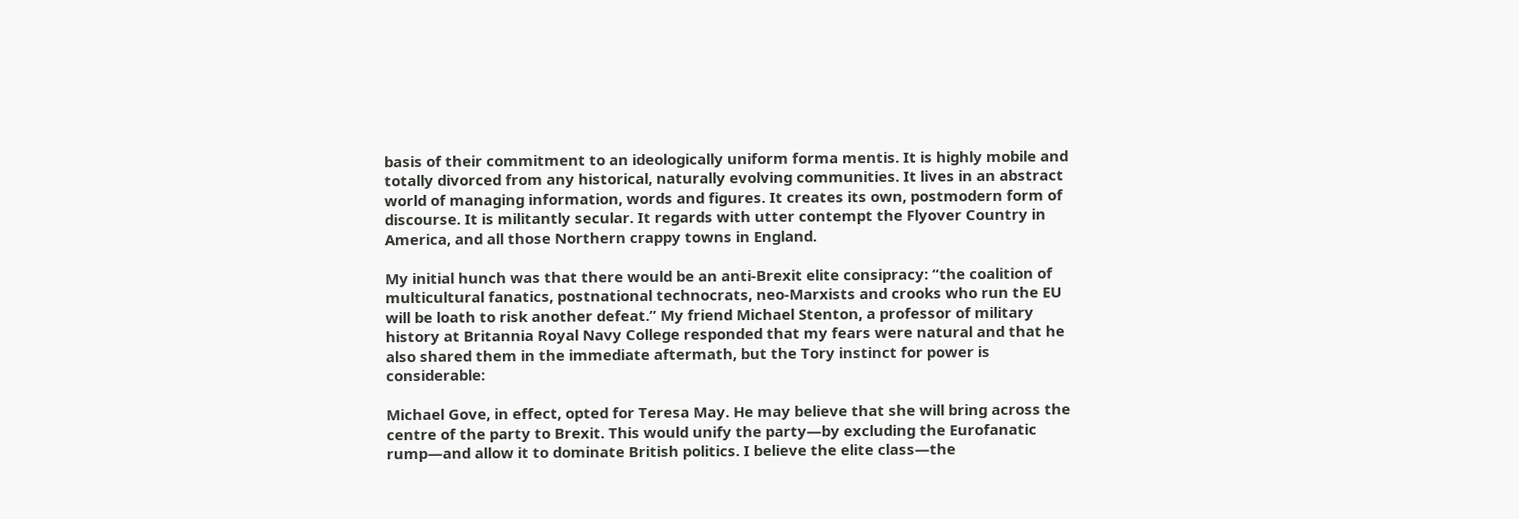basis of their commitment to an ideologically uniform forma mentis. It is highly mobile and totally divorced from any historical, naturally evolving communities. It lives in an abstract world of managing information, words and figures. It creates its own, postmodern form of discourse. It is militantly secular. It regards with utter contempt the Flyover Country in America, and all those Northern crappy towns in England.

My initial hunch was that there would be an anti-Brexit elite consipracy: “the coalition of multicultural fanatics, postnational technocrats, neo-Marxists and crooks who run the EU will be loath to risk another defeat.” My friend Michael Stenton, a professor of military history at Britannia Royal Navy College responded that my fears were natural and that he also shared them in the immediate aftermath, but the Tory instinct for power is considerable:

Michael Gove, in effect, opted for Teresa May. He may believe that she will bring across the centre of the party to Brexit. This would unify the party—by excluding the Eurofanatic rump—and allow it to dominate British politics. I believe the elite class—the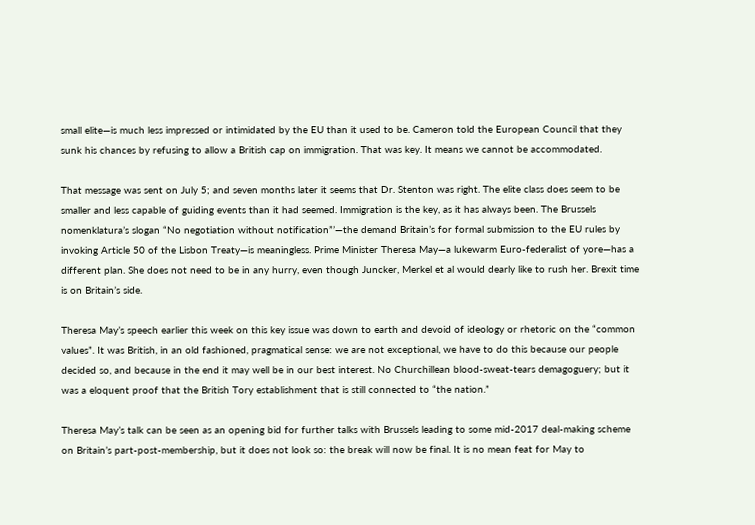small elite—is much less impressed or intimidated by the EU than it used to be. Cameron told the European Council that they sunk his chances by refusing to allow a British cap on immigration. That was key. It means we cannot be accommodated.

That message was sent on July 5; and seven months later it seems that Dr. Stenton was right. The elite class does seem to be smaller and less capable of guiding events than it had seemed. Immigration is the key, as it has always been. The Brussels nomenklatura’s slogan “No negotiation without notification”’—the demand Britain’s for formal submission to the EU rules by invoking Article 50 of the Lisbon Treaty—is meaningless. Prime Minister Theresa May—a lukewarm Euro-federalist of yore—has a different plan. She does not need to be in any hurry, even though Juncker, Merkel et al would dearly like to rush her. Brexit time is on Britain’s side.

Theresa May’s speech earlier this week on this key issue was down to earth and devoid of ideology or rhetoric on the “common values”. It was British, in an old fashioned, pragmatical sense: we are not exceptional, we have to do this because our people decided so, and because in the end it may well be in our best interest. No Churchillean blood-sweat-tears demagoguery; but it was a eloquent proof that the British Tory establishment that is still connected to “the nation.”

Theresa May’s talk can be seen as an opening bid for further talks with Brussels leading to some mid-2017 deal-making scheme on Britain’s part-post-membership, but it does not look so: the break will now be final. It is no mean feat for May to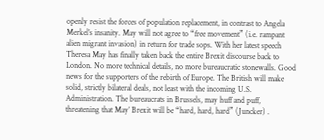openly resist the forces of population replacement, in contrast to Angela Merkel’s insanity. May will not agree to “free movement” (i.e. rampant alien migrant invasion) in return for trade sops. With her latest speech Theresa May has finally taken back the entire Brexit discourse back to London. No more technical details, no more bureaucratic stonewalls. Good news for the supporters of the rebirth of Europe. The British will make solid, strictly bilateral deals, not least with the incoming U.S. Administration. The bureaucrats in Brussels, may huff and puff, threatening that May’ Brexit will be “hard, hard, hard” (Juncker) .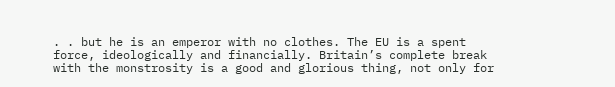. . but he is an emperor with no clothes. The EU is a spent force, ideologically and financially. Britain’s complete break with the monstrosity is a good and glorious thing, not only for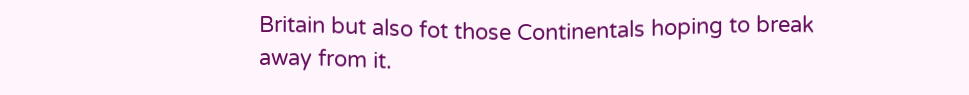Britain but also fot those Continentals hoping to break away from it.